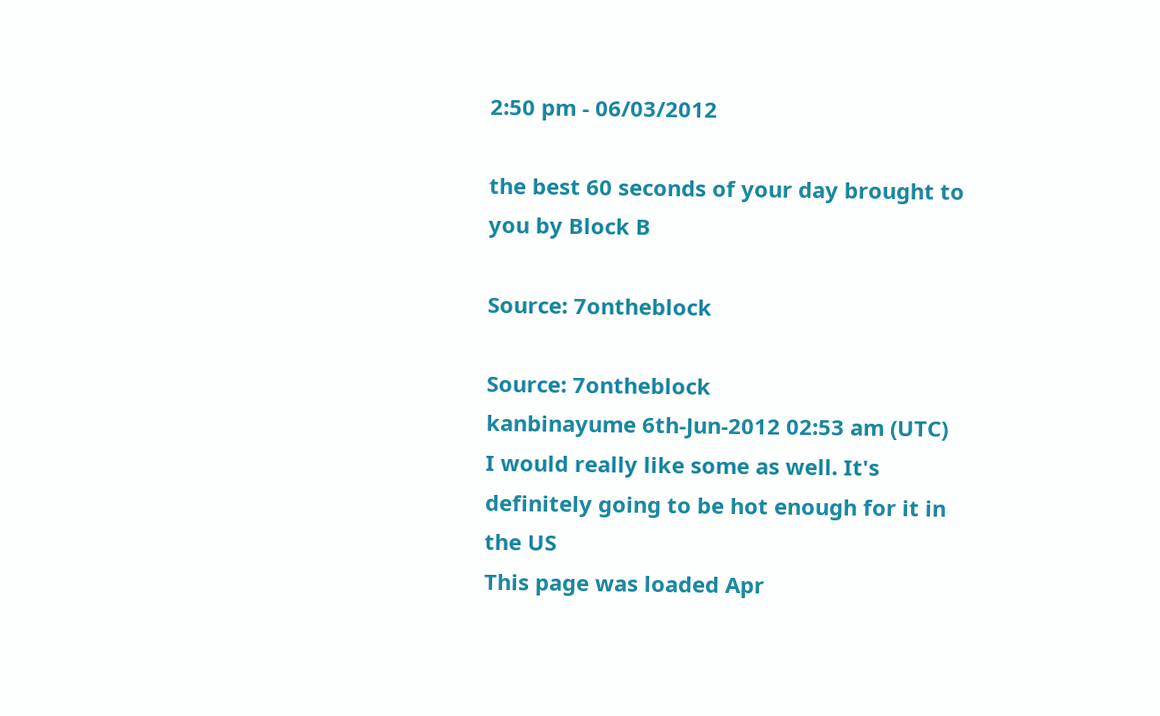2:50 pm - 06/03/2012

the best 60 seconds of your day brought to you by Block B

Source: 7ontheblock

Source: 7ontheblock
kanbinayume 6th-Jun-2012 02:53 am (UTC)
I would really like some as well. It's definitely going to be hot enough for it in the US
This page was loaded Apr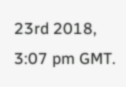23rd 2018, 3:07 pm GMT.